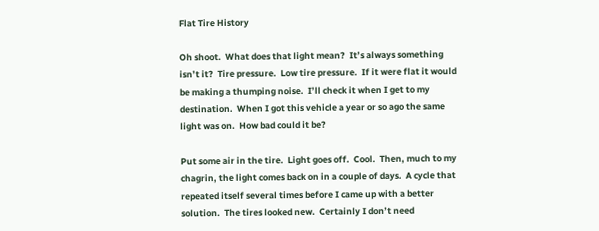Flat Tire History

Oh shoot.  What does that light mean?  It’s always something isn’t it?  Tire pressure.  Low tire pressure.  If it were flat it would be making a thumping noise.  I’ll check it when I get to my destination.  When I got this vehicle a year or so ago the same light was on.  How bad could it be?

Put some air in the tire.  Light goes off.  Cool.  Then, much to my chagrin, the light comes back on in a couple of days.  A cycle that repeated itself several times before I came up with a better solution.  The tires looked new.  Certainly I don’t need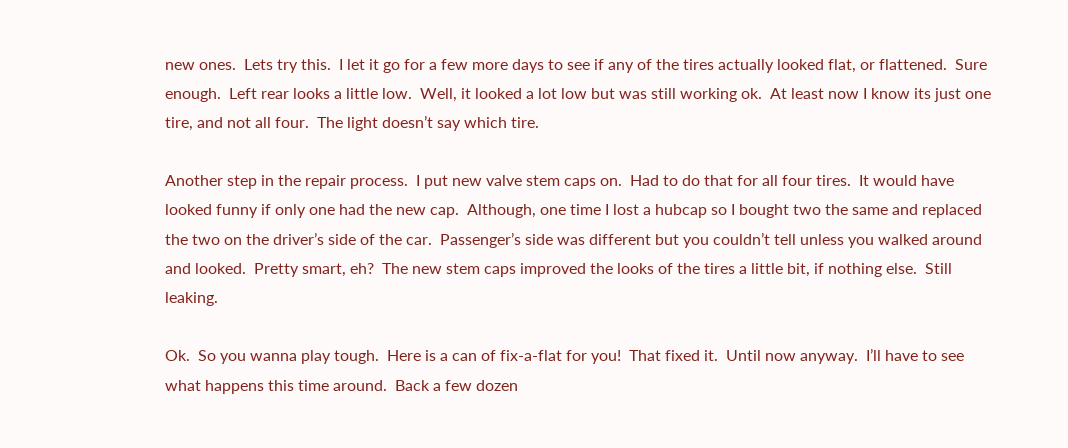new ones.  Lets try this.  I let it go for a few more days to see if any of the tires actually looked flat, or flattened.  Sure enough.  Left rear looks a little low.  Well, it looked a lot low but was still working ok.  At least now I know its just one tire, and not all four.  The light doesn’t say which tire.

Another step in the repair process.  I put new valve stem caps on.  Had to do that for all four tires.  It would have looked funny if only one had the new cap.  Although, one time I lost a hubcap so I bought two the same and replaced the two on the driver’s side of the car.  Passenger’s side was different but you couldn’t tell unless you walked around and looked.  Pretty smart, eh?  The new stem caps improved the looks of the tires a little bit, if nothing else.  Still leaking.

Ok.  So you wanna play tough.  Here is a can of fix-a-flat for you!  That fixed it.  Until now anyway.  I’ll have to see what happens this time around.  Back a few dozen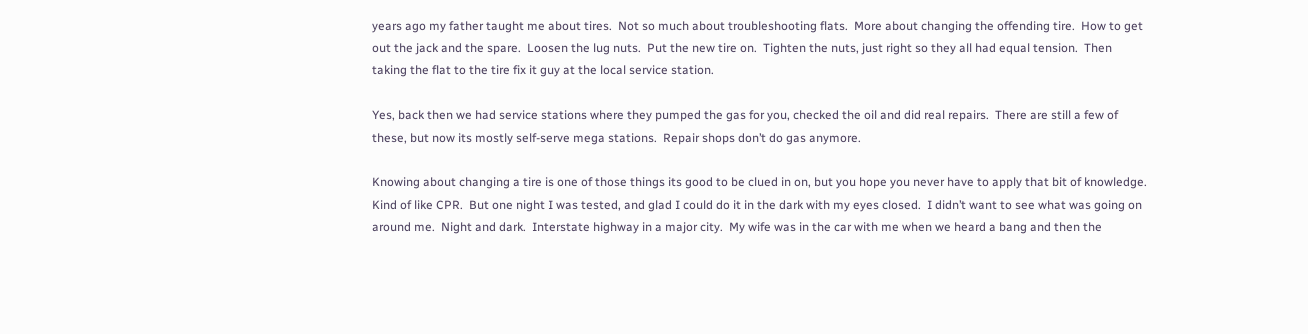years ago my father taught me about tires.  Not so much about troubleshooting flats.  More about changing the offending tire.  How to get out the jack and the spare.  Loosen the lug nuts.  Put the new tire on.  Tighten the nuts, just right so they all had equal tension.  Then taking the flat to the tire fix it guy at the local service station.

Yes, back then we had service stations where they pumped the gas for you, checked the oil and did real repairs.  There are still a few of these, but now its mostly self-serve mega stations.  Repair shops don’t do gas anymore.

Knowing about changing a tire is one of those things its good to be clued in on, but you hope you never have to apply that bit of knowledge.  Kind of like CPR.  But one night I was tested, and glad I could do it in the dark with my eyes closed.  I didn’t want to see what was going on around me.  Night and dark.  Interstate highway in a major city.  My wife was in the car with me when we heard a bang and then the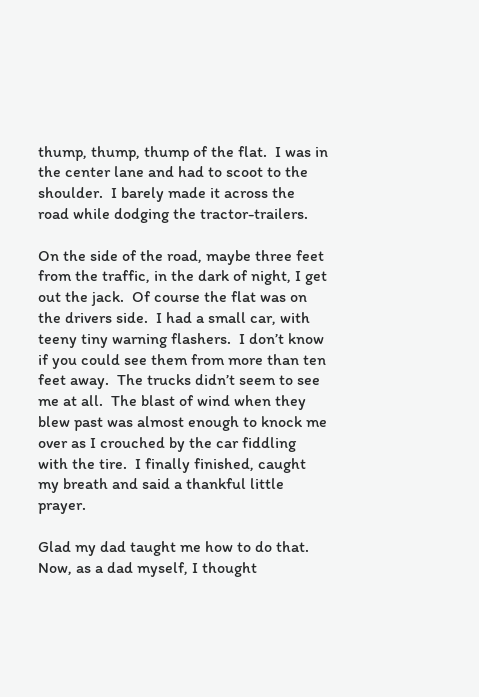thump, thump, thump of the flat.  I was in the center lane and had to scoot to the shoulder.  I barely made it across the road while dodging the tractor-trailers.

On the side of the road, maybe three feet from the traffic, in the dark of night, I get out the jack.  Of course the flat was on the drivers side.  I had a small car, with teeny tiny warning flashers.  I don’t know if you could see them from more than ten feet away.  The trucks didn’t seem to see me at all.  The blast of wind when they blew past was almost enough to knock me over as I crouched by the car fiddling with the tire.  I finally finished, caught my breath and said a thankful little prayer.

Glad my dad taught me how to do that.  Now, as a dad myself, I thought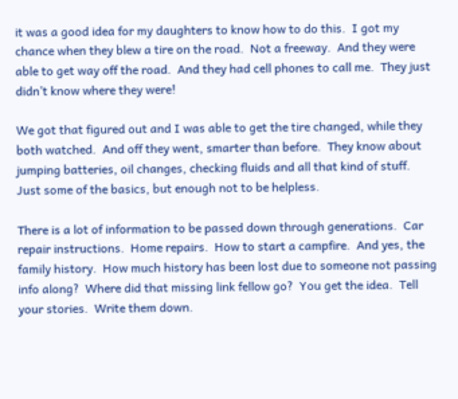it was a good idea for my daughters to know how to do this.  I got my chance when they blew a tire on the road.  Not a freeway.  And they were able to get way off the road.  And they had cell phones to call me.  They just didn’t know where they were!

We got that figured out and I was able to get the tire changed, while they both watched.  And off they went, smarter than before.  They know about jumping batteries, oil changes, checking fluids and all that kind of stuff.  Just some of the basics, but enough not to be helpless.

There is a lot of information to be passed down through generations.  Car repair instructions.  Home repairs.  How to start a campfire.  And yes, the family history.  How much history has been lost due to someone not passing info along?  Where did that missing link fellow go?  You get the idea.  Tell your stories.  Write them down.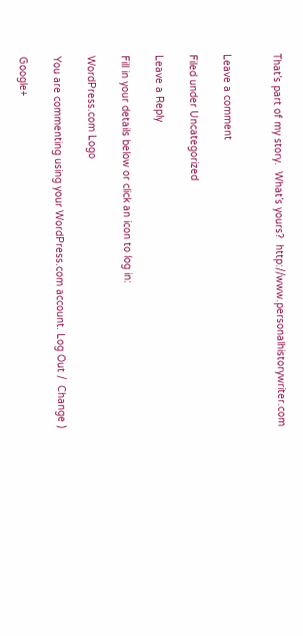That’s part of my story.  What’s yours?  http://www.personalhistorywriter.com


Leave a comment

Filed under Uncategorized

Leave a Reply

Fill in your details below or click an icon to log in:

WordPress.com Logo

You are commenting using your WordPress.com account. Log Out /  Change )

Google+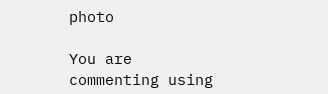photo

You are commenting using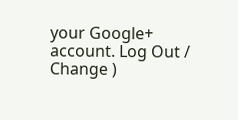your Google+ account. Log Out /  Change )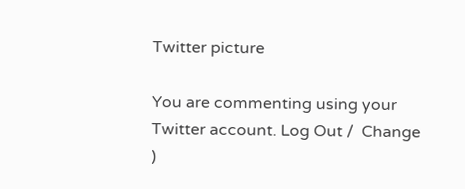Twitter picture

You are commenting using your Twitter account. Log Out /  Change )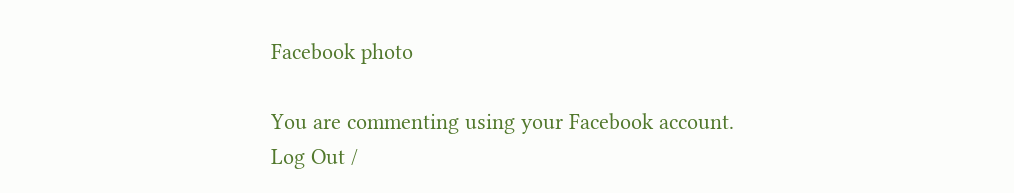Facebook photo

You are commenting using your Facebook account. Log Out /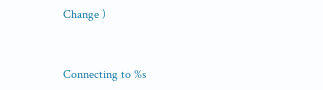Change )


Connecting to %s